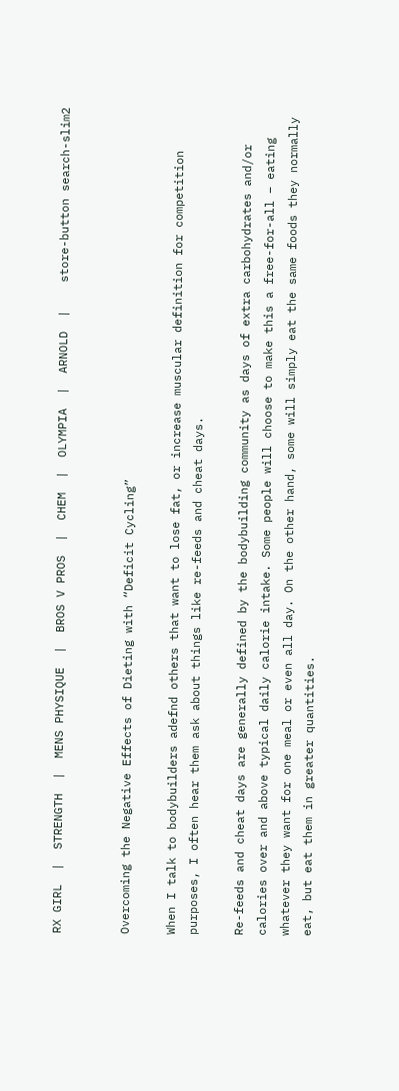RX GIRL  |  STRENGTH  |  MENS PHYSIQUE  |  BROS V PROS  |  CHEM  |  OLYMPIA  |  ARNOLD  |    store-button search-slim2


Overcoming the Negative Effects of Dieting with “Deficit Cycling”

When I talk to bodybuilders adefnd others that want to lose fat, or increase muscular definition for competition purposes, I often hear them ask about things like re-feeds and cheat days.

Re-feeds and cheat days are generally defined by the bodybuilding community as days of extra carbohydrates and/or calories over and above typical daily calorie intake. Some people will choose to make this a free-for-all – eating whatever they want for one meal or even all day. On the other hand, some will simply eat the same foods they normally eat, but eat them in greater quantities.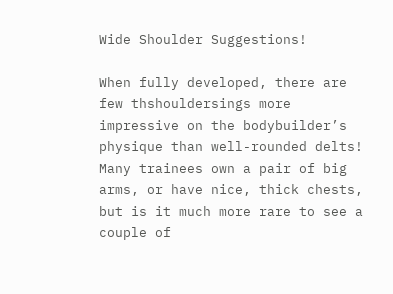Wide Shoulder Suggestions!

When fully developed, there are few thshouldersings more impressive on the bodybuilder’s physique than well-rounded delts! Many trainees own a pair of big arms, or have nice, thick chests, but is it much more rare to see a couple of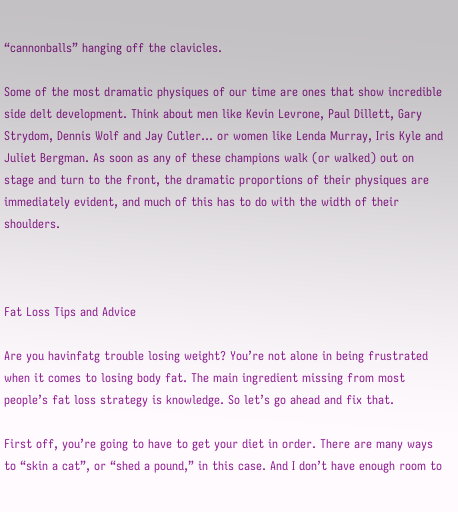“cannonballs” hanging off the clavicles.

Some of the most dramatic physiques of our time are ones that show incredible side delt development. Think about men like Kevin Levrone, Paul Dillett, Gary Strydom, Dennis Wolf and Jay Cutler… or women like Lenda Murray, Iris Kyle and Juliet Bergman. As soon as any of these champions walk (or walked) out on stage and turn to the front, the dramatic proportions of their physiques are immediately evident, and much of this has to do with the width of their shoulders.



Fat Loss Tips and Advice

Are you havinfatg trouble losing weight? You’re not alone in being frustrated when it comes to losing body fat. The main ingredient missing from most people’s fat loss strategy is knowledge. So let’s go ahead and fix that.

First off, you’re going to have to get your diet in order. There are many ways to “skin a cat”, or “shed a pound,” in this case. And I don’t have enough room to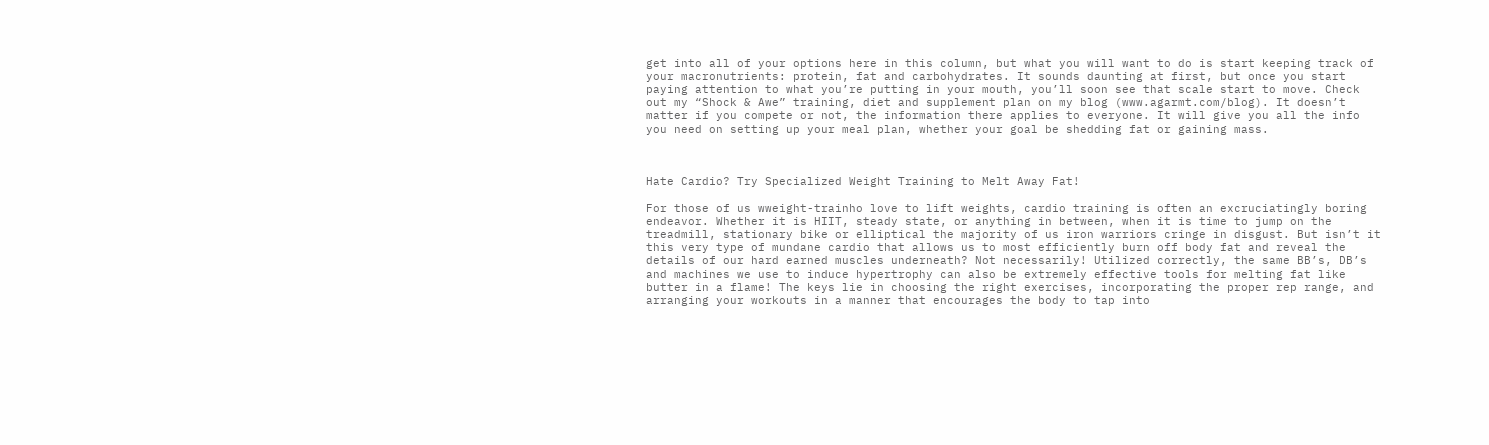get into all of your options here in this column, but what you will want to do is start keeping track of your macronutrients: protein, fat and carbohydrates. It sounds daunting at first, but once you start paying attention to what you’re putting in your mouth, you’ll soon see that scale start to move. Check out my “Shock & Awe” training, diet and supplement plan on my blog (www.agarmt.com/blog). It doesn’t matter if you compete or not, the information there applies to everyone. It will give you all the info you need on setting up your meal plan, whether your goal be shedding fat or gaining mass.



Hate Cardio? Try Specialized Weight Training to Melt Away Fat!

For those of us wweight-trainho love to lift weights, cardio training is often an excruciatingly boring endeavor. Whether it is HIIT, steady state, or anything in between, when it is time to jump on the treadmill, stationary bike or elliptical the majority of us iron warriors cringe in disgust. But isn’t it this very type of mundane cardio that allows us to most efficiently burn off body fat and reveal the details of our hard earned muscles underneath? Not necessarily! Utilized correctly, the same BB’s, DB’s and machines we use to induce hypertrophy can also be extremely effective tools for melting fat like butter in a flame! The keys lie in choosing the right exercises, incorporating the proper rep range, and arranging your workouts in a manner that encourages the body to tap into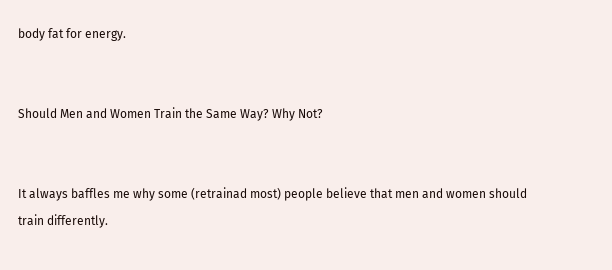body fat for energy.


Should Men and Women Train the Same Way? Why Not?


It always baffles me why some (retrainad most) people believe that men and women should train differently.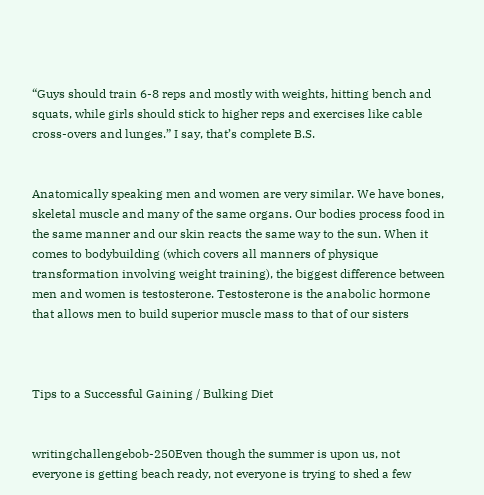“Guys should train 6-8 reps and mostly with weights, hitting bench and squats, while girls should stick to higher reps and exercises like cable cross-overs and lunges.” I say, that’s complete B.S.


Anatomically speaking men and women are very similar. We have bones, skeletal muscle and many of the same organs. Our bodies process food in the same manner and our skin reacts the same way to the sun. When it comes to bodybuilding (which covers all manners of physique transformation involving weight training), the biggest difference between men and women is testosterone. Testosterone is the anabolic hormone that allows men to build superior muscle mass to that of our sisters



Tips to a Successful Gaining / Bulking Diet


writingchallengebob-250Even though the summer is upon us, not everyone is getting beach ready, not everyone is trying to shed a few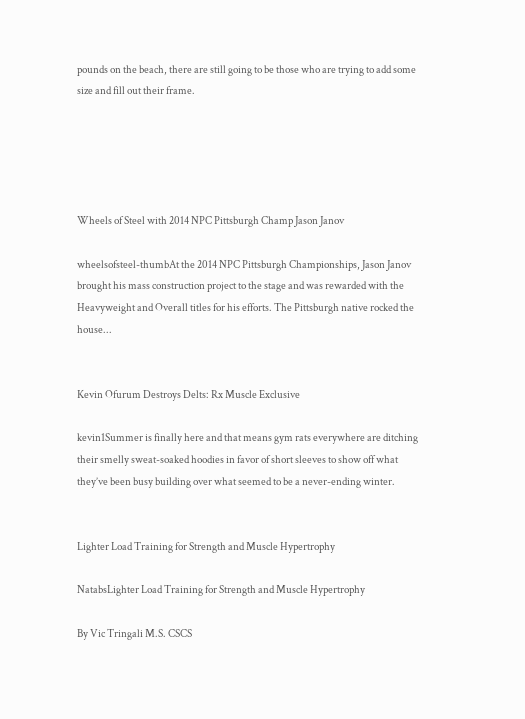pounds on the beach, there are still going to be those who are trying to add some size and fill out their frame.





Wheels of Steel with 2014 NPC Pittsburgh Champ Jason Janov

wheelsofsteel-thumbAt the 2014 NPC Pittsburgh Championships, Jason Janov brought his mass construction project to the stage and was rewarded with the Heavyweight and Overall titles for his efforts. The Pittsburgh native rocked the house...


Kevin Ofurum Destroys Delts: Rx Muscle Exclusive

kevin1Summer is finally here and that means gym rats everywhere are ditching their smelly sweat-soaked hoodies in favor of short sleeves to show off what they’ve been busy building over what seemed to be a never-ending winter.


Lighter Load Training for Strength and Muscle Hypertrophy

NatabsLighter Load Training for Strength and Muscle Hypertrophy

By Vic Tringali M.S. CSCS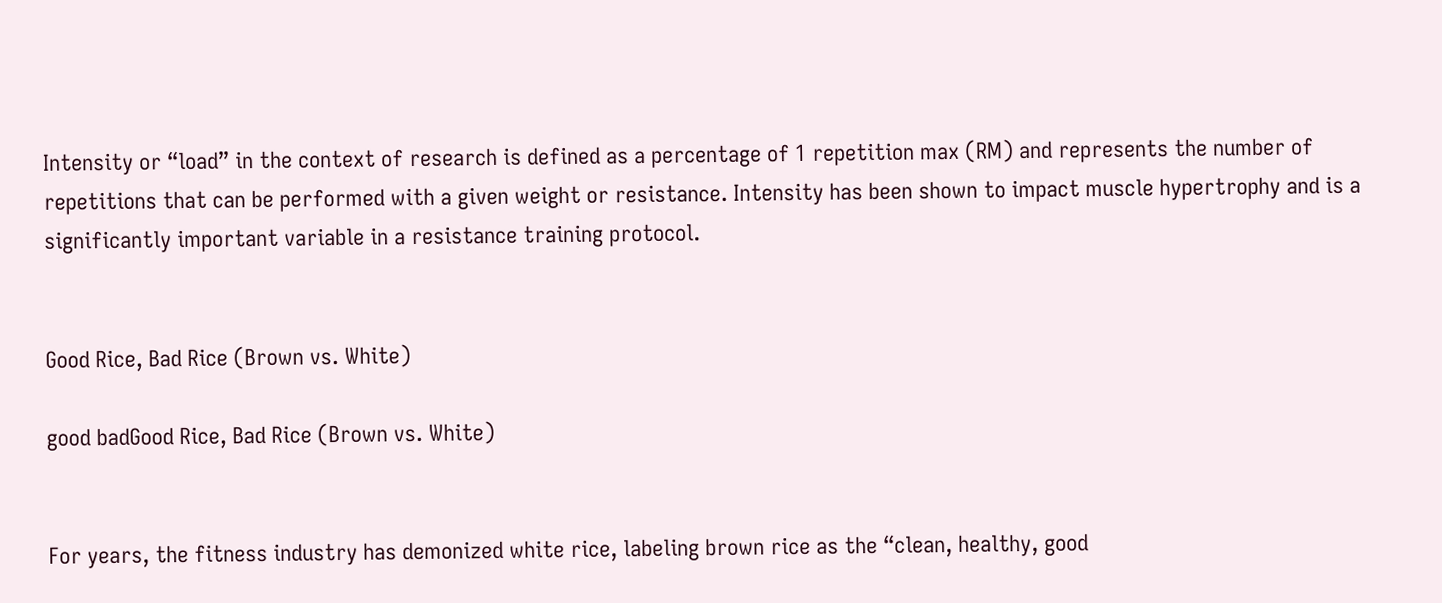Intensity or “load” in the context of research is defined as a percentage of 1 repetition max (RM) and represents the number of repetitions that can be performed with a given weight or resistance. Intensity has been shown to impact muscle hypertrophy and is a significantly important variable in a resistance training protocol.


Good Rice, Bad Rice (Brown vs. White)

good badGood Rice, Bad Rice (Brown vs. White)


For years, the fitness industry has demonized white rice, labeling brown rice as the “clean, healthy, good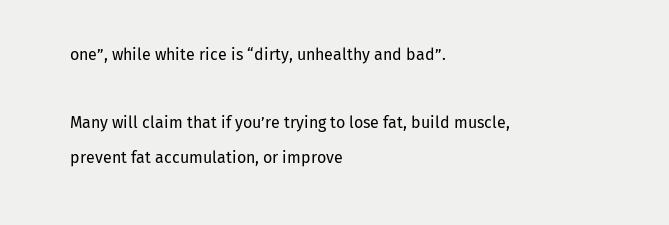one”, while white rice is “dirty, unhealthy and bad”.

Many will claim that if you’re trying to lose fat, build muscle, prevent fat accumulation, or improve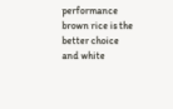performance brown rice is the better choice and white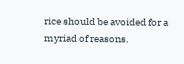rice should be avoided for a myriad of reasons.